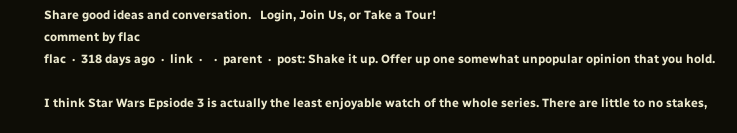Share good ideas and conversation.   Login, Join Us, or Take a Tour!
comment by flac
flac  ·  318 days ago  ·  link  ·    ·  parent  ·  post: Shake it up. Offer up one somewhat unpopular opinion that you hold.

I think Star Wars Epsiode 3 is actually the least enjoyable watch of the whole series. There are little to no stakes,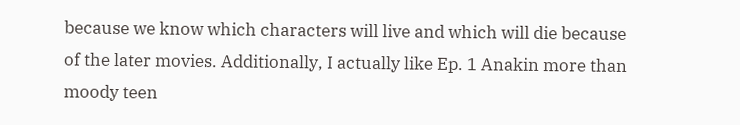because we know which characters will live and which will die because of the later movies. Additionally, I actually like Ep. 1 Anakin more than moody teen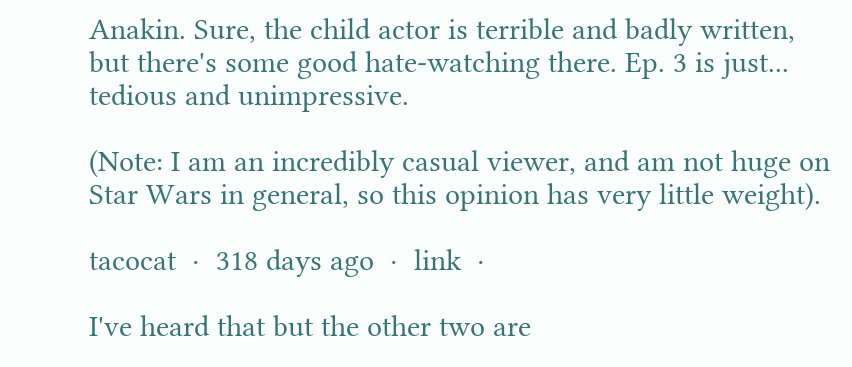Anakin. Sure, the child actor is terrible and badly written, but there's some good hate-watching there. Ep. 3 is just... tedious and unimpressive.

(Note: I am an incredibly casual viewer, and am not huge on Star Wars in general, so this opinion has very little weight).

tacocat  ·  318 days ago  ·  link  ·

I've heard that but the other two are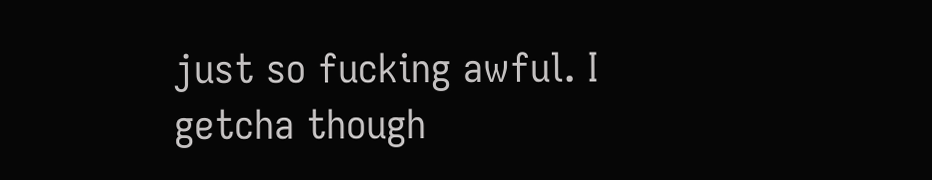just so fucking awful. I getcha though